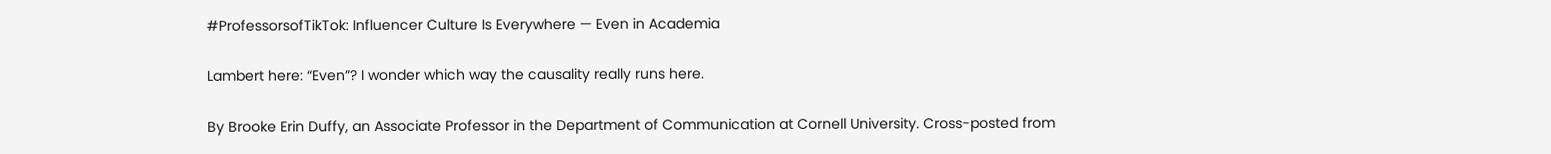#ProfessorsofTikTok: Influencer Culture Is Everywhere — Even in Academia

Lambert here: “Even”? I wonder which way the causality really runs here.

By Brooke Erin Duffy, an Associate Professor in the Department of Communication at Cornell University. Cross-posted from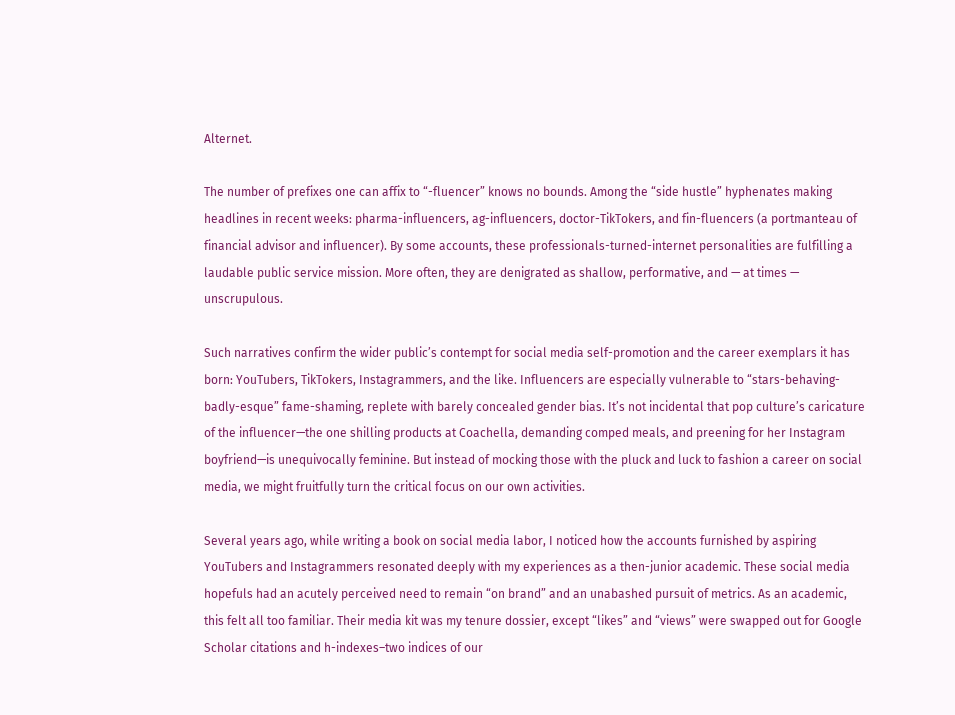Alternet.

The number of prefixes one can affix to “-fluencer” knows no bounds. Among the “side hustle” hyphenates making headlines in recent weeks: pharma-influencers, ag-influencers, doctor-TikTokers, and fin-fluencers (a portmanteau of financial advisor and influencer). By some accounts, these professionals-turned-internet personalities are fulfilling a laudable public service mission. More often, they are denigrated as shallow, performative, and — at times — unscrupulous.

Such narratives confirm the wider public’s contempt for social media self-promotion and the career exemplars it has born: YouTubers, TikTokers, Instagrammers, and the like. Influencers are especially vulnerable to “stars-behaving-badly-esque” fame-shaming, replete with barely concealed gender bias. It’s not incidental that pop culture’s caricature of the influencer—the one shilling products at Coachella, demanding comped meals, and preening for her Instagram boyfriend—is unequivocally feminine. But instead of mocking those with the pluck and luck to fashion a career on social media, we might fruitfully turn the critical focus on our own activities.

Several years ago, while writing a book on social media labor, I noticed how the accounts furnished by aspiring YouTubers and Instagrammers resonated deeply with my experiences as a then-junior academic. These social media hopefuls had an acutely perceived need to remain “on brand” and an unabashed pursuit of metrics. As an academic, this felt all too familiar. Their media kit was my tenure dossier, except “likes” and “views” were swapped out for Google Scholar citations and h-indexes–two indices of our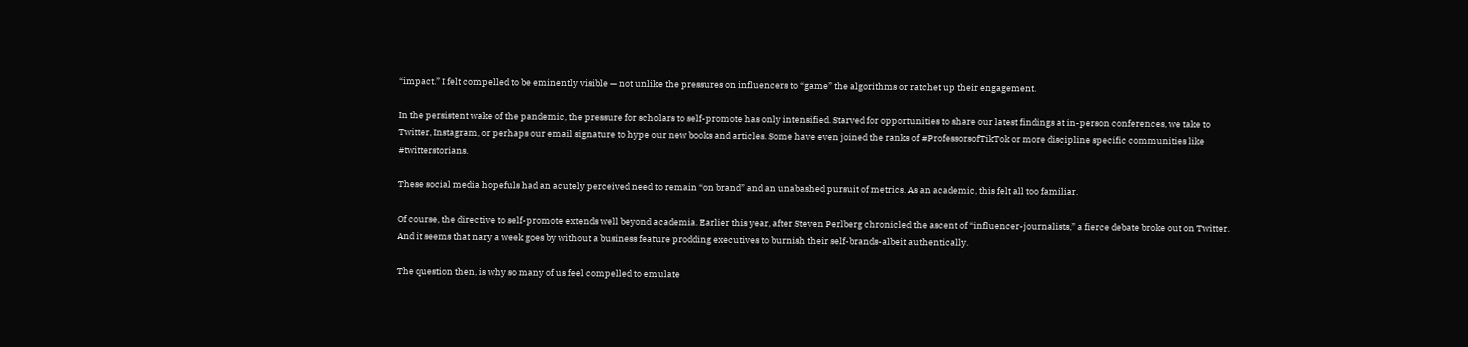“impact.” I felt compelled to be eminently visible — not unlike the pressures on influencers to “game” the algorithms or ratchet up their engagement.

In the persistent wake of the pandemic, the pressure for scholars to self-promote has only intensified. Starved for opportunities to share our latest findings at in-person conferences, we take to Twitter, Instagram, or perhaps our email signature to hype our new books and articles. Some have even joined the ranks of #ProfessorsofTikTok or more discipline specific communities like #twitterstorians.

These social media hopefuls had an acutely perceived need to remain “on brand” and an unabashed pursuit of metrics. As an academic, this felt all too familiar.

Of course, the directive to self-promote extends well beyond academia. Earlier this year, after Steven Perlberg chronicled the ascent of “influencer-journalists,” a fierce debate broke out on Twitter. And it seems that nary a week goes by without a business feature prodding executives to burnish their self-brands-albeit authentically.

The question then, is why so many of us feel compelled to emulate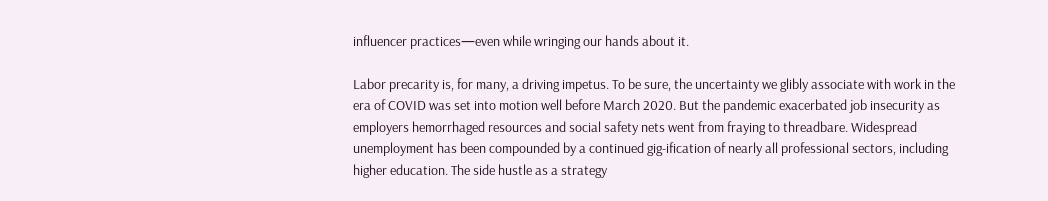influencer practices—even while wringing our hands about it.

Labor precarity is, for many, a driving impetus. To be sure, the uncertainty we glibly associate with work in the era of COVID was set into motion well before March 2020. But the pandemic exacerbated job insecurity as employers hemorrhaged resources and social safety nets went from fraying to threadbare. Widespread unemployment has been compounded by a continued gig-ification of nearly all professional sectors, including higher education. The side hustle as a strategy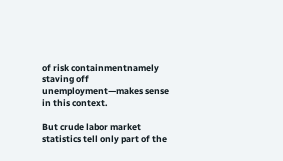of risk containmentnamely staving off unemployment—makes sense in this context.

But crude labor market statistics tell only part of the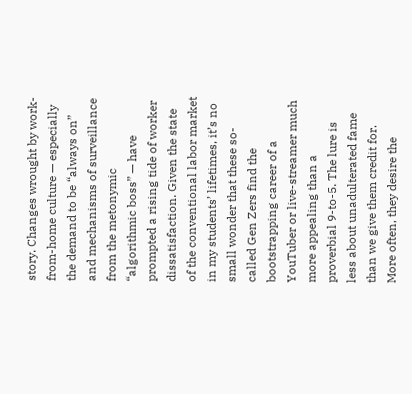story. Changes wrought by work-from-home culture — especially the demand to be “always on” and mechanisms of surveillance from the metonymic “algorithmic boss” — have prompted a rising tide of worker dissatisfaction. Given the state of the conventional labor market in my students’ lifetimes, it’s no small wonder that these so-called Gen Zers find the bootstrapping career of a YouTuber or live-streamer much more appealing than a proverbial 9-to-5. The lure is less about unadulterated fame than we give them credit for. More often, they desire the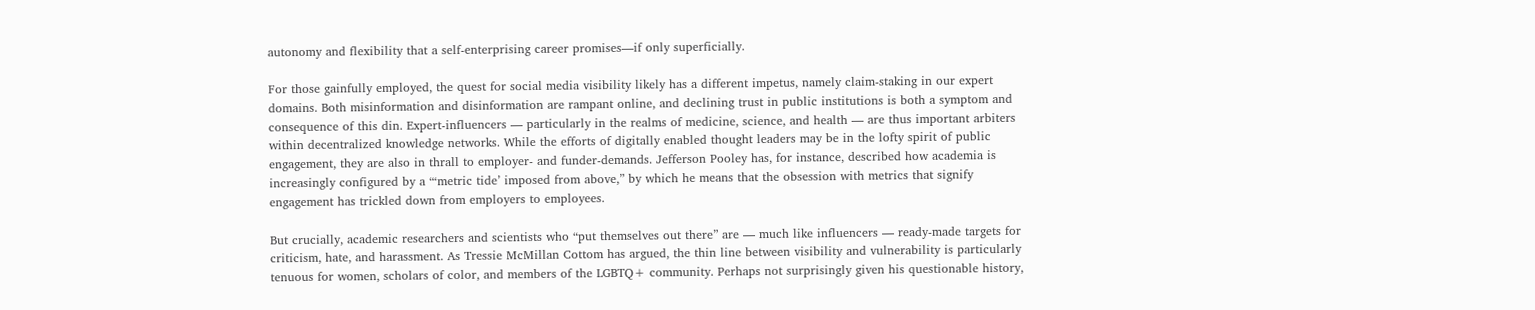autonomy and flexibility that a self-enterprising career promises—if only superficially.

For those gainfully employed, the quest for social media visibility likely has a different impetus, namely claim-staking in our expert domains. Both misinformation and disinformation are rampant online, and declining trust in public institutions is both a symptom and consequence of this din. Expert-influencers — particularly in the realms of medicine, science, and health — are thus important arbiters within decentralized knowledge networks. While the efforts of digitally enabled thought leaders may be in the lofty spirit of public engagement, they are also in thrall to employer- and funder-demands. Jefferson Pooley has, for instance, described how academia is increasingly configured by a “‘metric tide’ imposed from above,” by which he means that the obsession with metrics that signify engagement has trickled down from employers to employees.

But crucially, academic researchers and scientists who “put themselves out there” are — much like influencers — ready-made targets for criticism, hate, and harassment. As Tressie McMillan Cottom has argued, the thin line between visibility and vulnerability is particularly tenuous for women, scholars of color, and members of the LGBTQ+ community. Perhaps not surprisingly given his questionable history,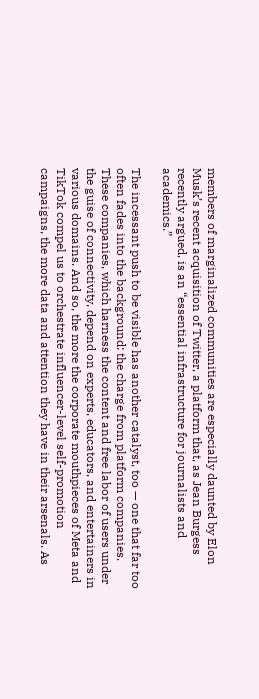members of marginalized communities are especially daunted by Elon Musk’s recent acquisition of Twitter, a platform that, as Jean Burgess recently argued, is an “essential infrastructure for journalists and academics.”

The incessant push to be visible has another catalyst, too — one that far too often fades into the background: the charge from platform companies. These companies, which harness the content and free labor of users under the guise of connectivity, depend on experts, educators, and entertainers in various domains. And so, the more the corporate mouthpieces of Meta and TikTok compel us to orchestrate influencer-level self-promotion campaigns, the more data and attention they have in their arsenals. As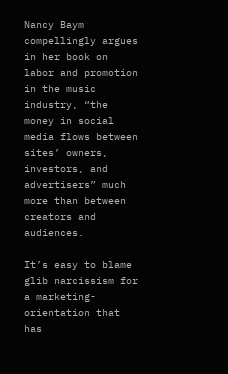Nancy Baym compellingly argues in her book on labor and promotion in the music industry, “the money in social media flows between sites’ owners, investors, and advertisers” much more than between creators and audiences.

It’s easy to blame glib narcissism for a marketing-orientation that has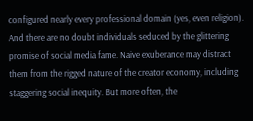configured nearly every professional domain (yes, even religion). And there are no doubt individuals seduced by the glittering promise of social media fame. Naive exuberance may distract them from the rigged nature of the creator economy, including staggering social inequity. But more often, the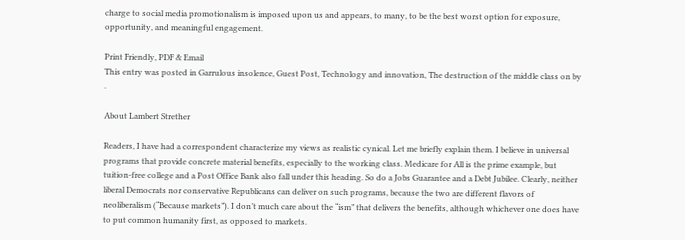charge to social media promotionalism is imposed upon us and appears, to many, to be the best worst option for exposure, opportunity, and meaningful engagement.

Print Friendly, PDF & Email
This entry was posted in Garrulous insolence, Guest Post, Technology and innovation, The destruction of the middle class on by .

About Lambert Strether

Readers, I have had a correspondent characterize my views as realistic cynical. Let me briefly explain them. I believe in universal programs that provide concrete material benefits, especially to the working class. Medicare for All is the prime example, but tuition-free college and a Post Office Bank also fall under this heading. So do a Jobs Guarantee and a Debt Jubilee. Clearly, neither liberal Democrats nor conservative Republicans can deliver on such programs, because the two are different flavors of neoliberalism (“Because markets”). I don’t much care about the “ism” that delivers the benefits, although whichever one does have to put common humanity first, as opposed to markets.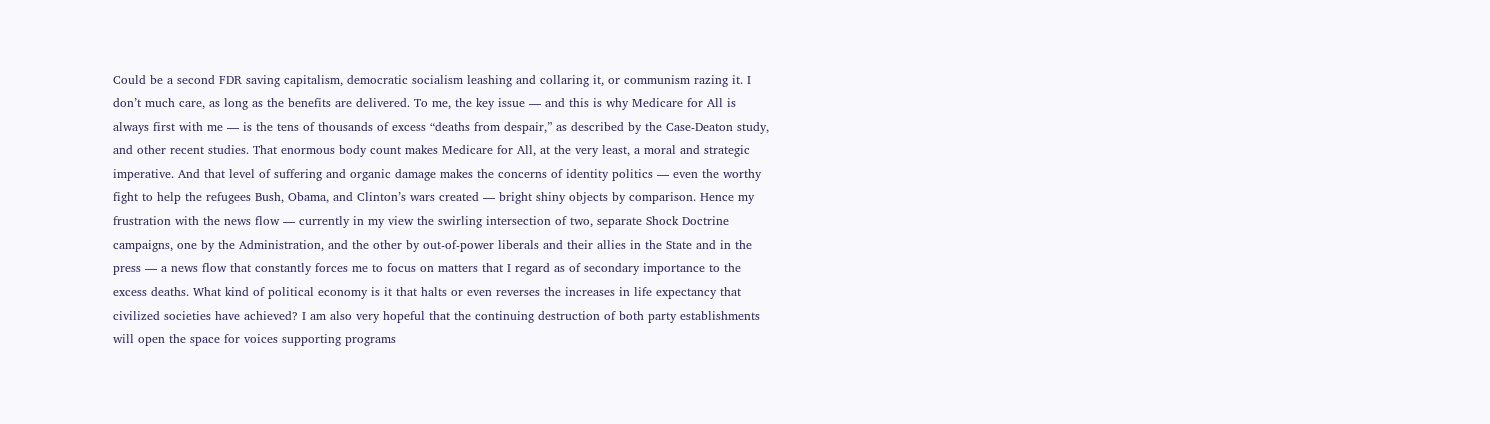Could be a second FDR saving capitalism, democratic socialism leashing and collaring it, or communism razing it. I don’t much care, as long as the benefits are delivered. To me, the key issue — and this is why Medicare for All is always first with me — is the tens of thousands of excess “deaths from despair,” as described by the Case-Deaton study, and other recent studies. That enormous body count makes Medicare for All, at the very least, a moral and strategic imperative. And that level of suffering and organic damage makes the concerns of identity politics — even the worthy fight to help the refugees Bush, Obama, and Clinton’s wars created — bright shiny objects by comparison. Hence my frustration with the news flow — currently in my view the swirling intersection of two, separate Shock Doctrine campaigns, one by the Administration, and the other by out-of-power liberals and their allies in the State and in the press — a news flow that constantly forces me to focus on matters that I regard as of secondary importance to the excess deaths. What kind of political economy is it that halts or even reverses the increases in life expectancy that civilized societies have achieved? I am also very hopeful that the continuing destruction of both party establishments will open the space for voices supporting programs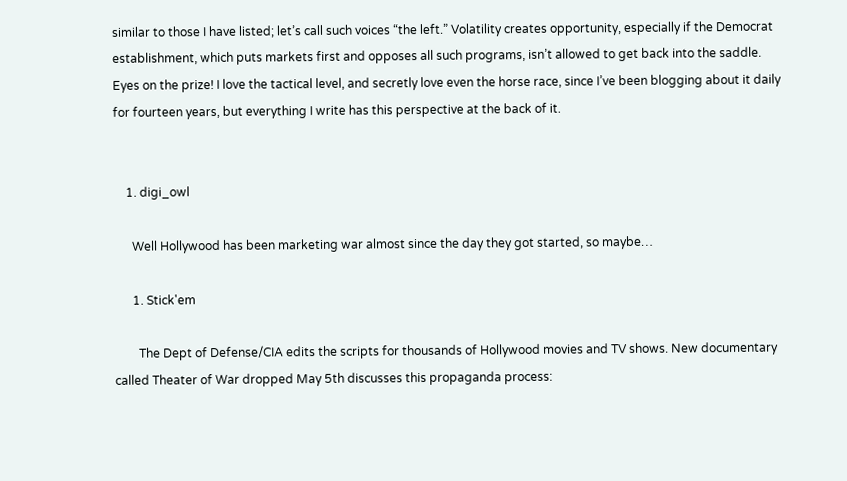similar to those I have listed; let’s call such voices “the left.” Volatility creates opportunity, especially if the Democrat establishment, which puts markets first and opposes all such programs, isn’t allowed to get back into the saddle. Eyes on the prize! I love the tactical level, and secretly love even the horse race, since I’ve been blogging about it daily for fourteen years, but everything I write has this perspective at the back of it.


    1. digi_owl

      Well Hollywood has been marketing war almost since the day they got started, so maybe…

      1. Stick'em

        The Dept of Defense/CIA edits the scripts for thousands of Hollywood movies and TV shows. New documentary called Theater of War dropped May 5th discusses this propaganda process: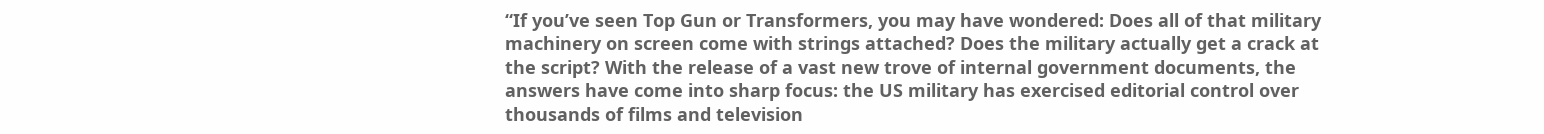“If you’ve seen Top Gun or Transformers, you may have wondered: Does all of that military machinery on screen come with strings attached? Does the military actually get a crack at the script? With the release of a vast new trove of internal government documents, the answers have come into sharp focus: the US military has exercised editorial control over thousands of films and television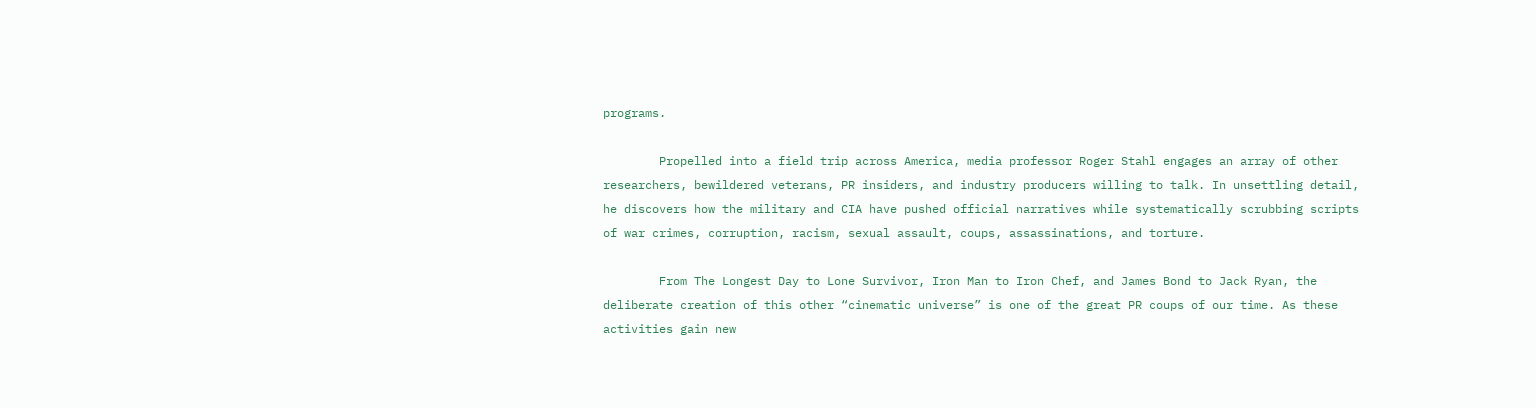programs.

        Propelled into a field trip across America, media professor Roger Stahl engages an array of other researchers, bewildered veterans, PR insiders, and industry producers willing to talk. In unsettling detail, he discovers how the military and CIA have pushed official narratives while systematically scrubbing scripts of war crimes, corruption, racism, sexual assault, coups, assassinations, and torture.

        From The Longest Day to Lone Survivor, Iron Man to Iron Chef, and James Bond to Jack Ryan, the deliberate creation of this other “cinematic universe” is one of the great PR coups of our time. As these activities gain new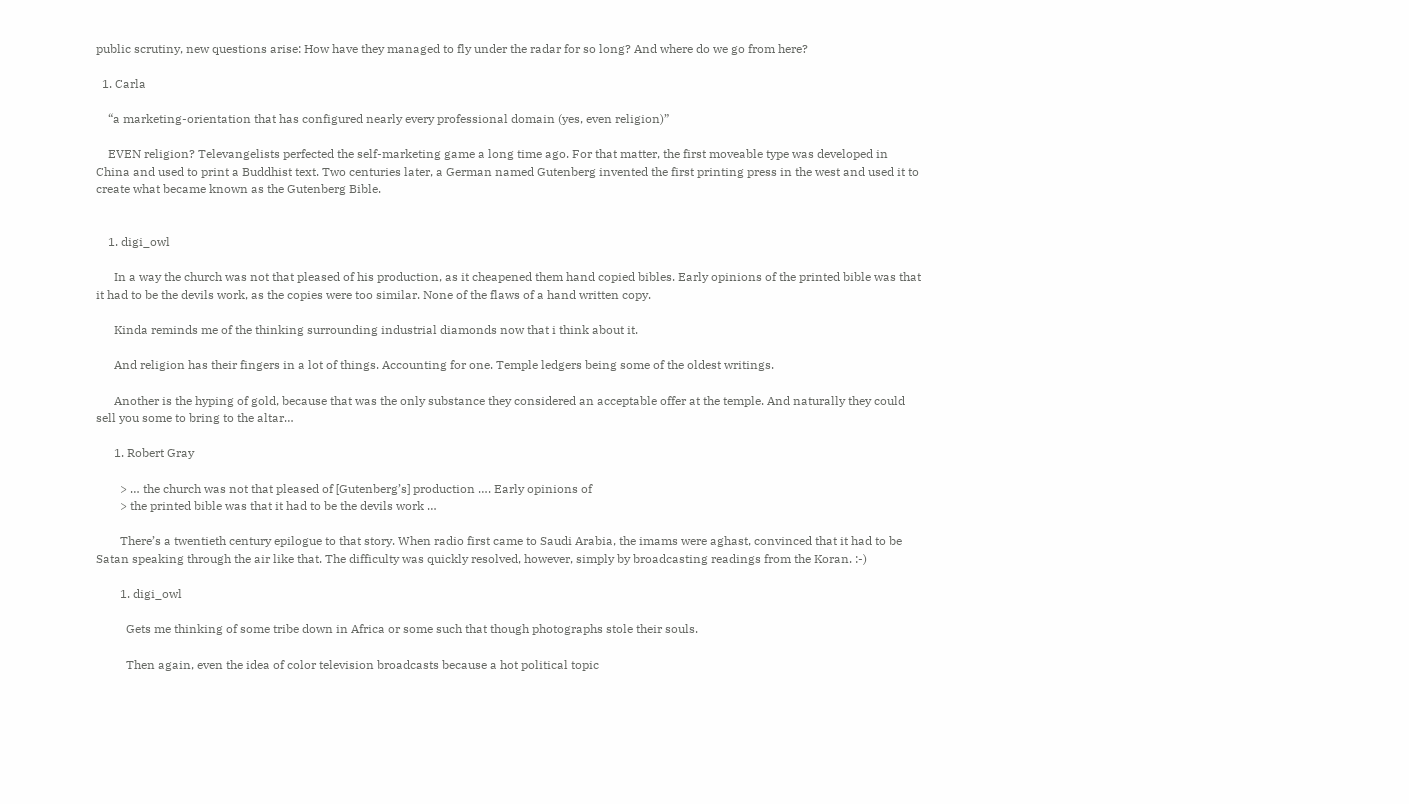public scrutiny, new questions arise: How have they managed to fly under the radar for so long? And where do we go from here?

  1. Carla

    “a marketing-orientation that has configured nearly every professional domain (yes, even religion)”

    EVEN religion? Televangelists perfected the self-marketing game a long time ago. For that matter, the first moveable type was developed in China and used to print a Buddhist text. Two centuries later, a German named Gutenberg invented the first printing press in the west and used it to create what became known as the Gutenberg Bible.


    1. digi_owl

      In a way the church was not that pleased of his production, as it cheapened them hand copied bibles. Early opinions of the printed bible was that it had to be the devils work, as the copies were too similar. None of the flaws of a hand written copy.

      Kinda reminds me of the thinking surrounding industrial diamonds now that i think about it.

      And religion has their fingers in a lot of things. Accounting for one. Temple ledgers being some of the oldest writings.

      Another is the hyping of gold, because that was the only substance they considered an acceptable offer at the temple. And naturally they could sell you some to bring to the altar…

      1. Robert Gray

        > … the church was not that pleased of [Gutenberg’s] production …. Early opinions of
        > the printed bible was that it had to be the devils work …

        There’s a twentieth century epilogue to that story. When radio first came to Saudi Arabia, the imams were aghast, convinced that it had to be Satan speaking through the air like that. The difficulty was quickly resolved, however, simply by broadcasting readings from the Koran. :-)

        1. digi_owl

          Gets me thinking of some tribe down in Africa or some such that though photographs stole their souls.

          Then again, even the idea of color television broadcasts because a hot political topic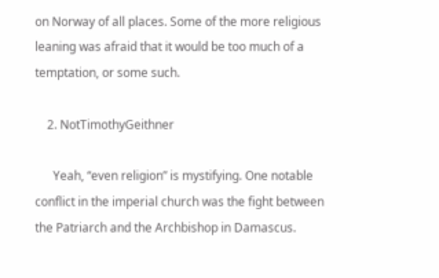on Norway of all places. Some of the more religious leaning was afraid that it would be too much of a temptation, or some such.

    2. NotTimothyGeithner

      Yeah, “even religion” is mystifying. One notable conflict in the imperial church was the fight between the Patriarch and the Archbishop in Damascus.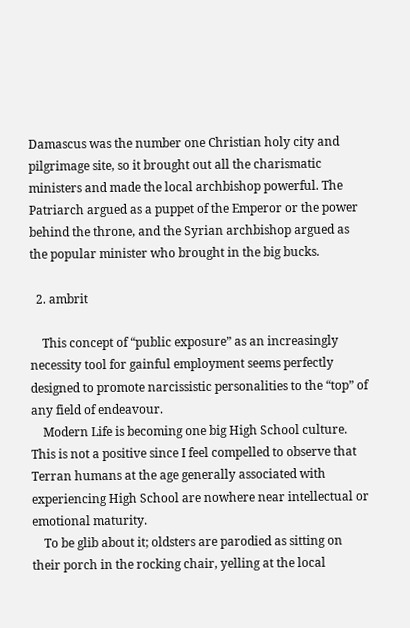Damascus was the number one Christian holy city and pilgrimage site, so it brought out all the charismatic ministers and made the local archbishop powerful. The Patriarch argued as a puppet of the Emperor or the power behind the throne, and the Syrian archbishop argued as the popular minister who brought in the big bucks.

  2. ambrit

    This concept of “public exposure” as an increasingly necessity tool for gainful employment seems perfectly designed to promote narcissistic personalities to the “top” of any field of endeavour.
    Modern Life is becoming one big High School culture. This is not a positive since I feel compelled to observe that Terran humans at the age generally associated with experiencing High School are nowhere near intellectual or emotional maturity.
    To be glib about it; oldsters are parodied as sitting on their porch in the rocking chair, yelling at the local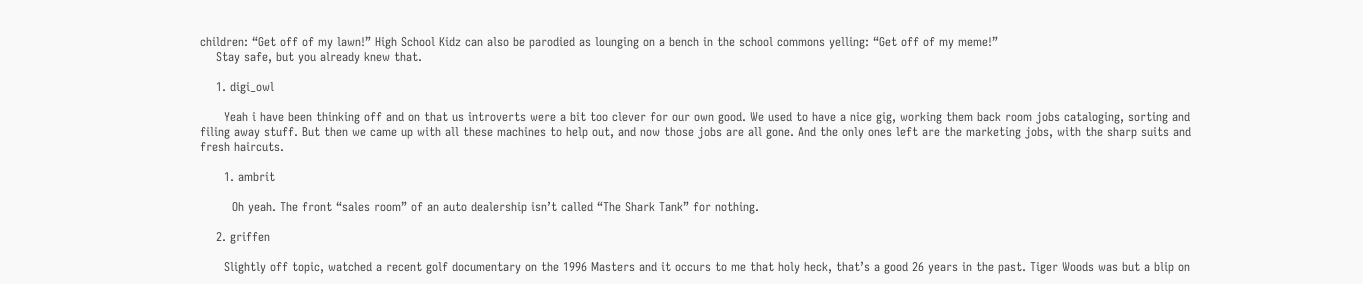children: “Get off of my lawn!” High School Kidz can also be parodied as lounging on a bench in the school commons yelling: “Get off of my meme!”
    Stay safe, but you already knew that.

    1. digi_owl

      Yeah i have been thinking off and on that us introverts were a bit too clever for our own good. We used to have a nice gig, working them back room jobs cataloging, sorting and filing away stuff. But then we came up with all these machines to help out, and now those jobs are all gone. And the only ones left are the marketing jobs, with the sharp suits and fresh haircuts.

      1. ambrit

        Oh yeah. The front “sales room” of an auto dealership isn’t called “The Shark Tank” for nothing.

    2. griffen

      Slightly off topic, watched a recent golf documentary on the 1996 Masters and it occurs to me that holy heck, that’s a good 26 years in the past. Tiger Woods was but a blip on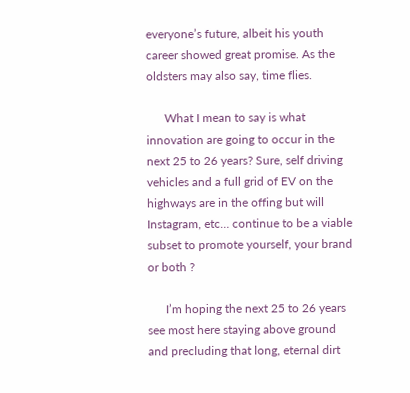everyone’s future, albeit his youth career showed great promise. As the oldsters may also say, time flies.

      What I mean to say is what innovation are going to occur in the next 25 to 26 years? Sure, self driving vehicles and a full grid of EV on the highways are in the offing but will Instagram, etc… continue to be a viable subset to promote yourself, your brand or both ?

      I’m hoping the next 25 to 26 years see most here staying above ground and precluding that long, eternal dirt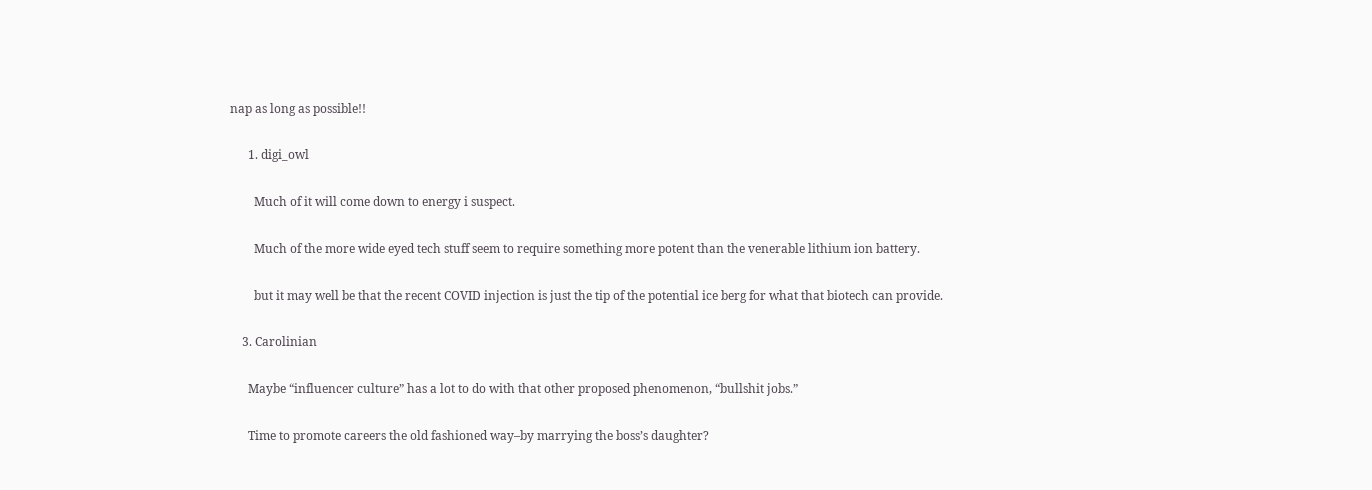nap as long as possible!!

      1. digi_owl

        Much of it will come down to energy i suspect.

        Much of the more wide eyed tech stuff seem to require something more potent than the venerable lithium ion battery.

        but it may well be that the recent COVID injection is just the tip of the potential ice berg for what that biotech can provide.

    3. Carolinian

      Maybe “influencer culture” has a lot to do with that other proposed phenomenon, “bullshit jobs.”

      Time to promote careers the old fashioned way–by marrying the boss’s daughter?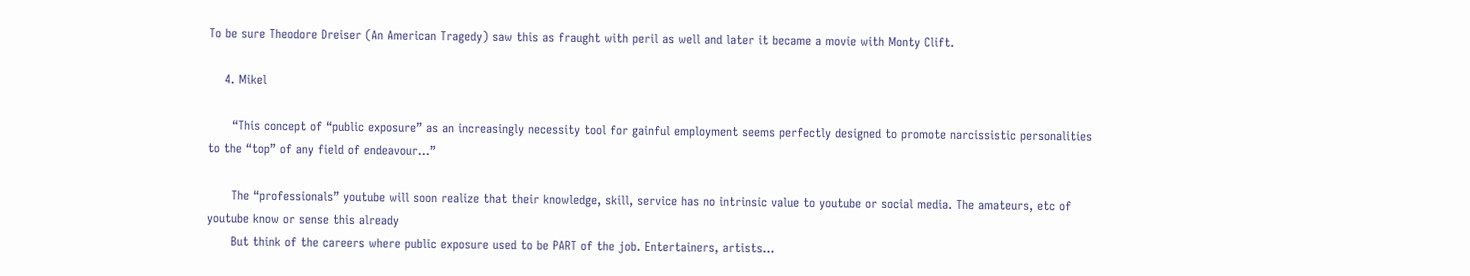To be sure Theodore Dreiser (An American Tragedy) saw this as fraught with peril as well and later it became a movie with Monty Clift.

    4. Mikel

      “This concept of “public exposure” as an increasingly necessity tool for gainful employment seems perfectly designed to promote narcissistic personalities to the “top” of any field of endeavour…”

      The “professionals” youtube will soon realize that their knowledge, skill, service has no intrinsic value to youtube or social media. The amateurs, etc of youtube know or sense this already
      But think of the careers where public exposure used to be PART of the job. Entertainers, artists…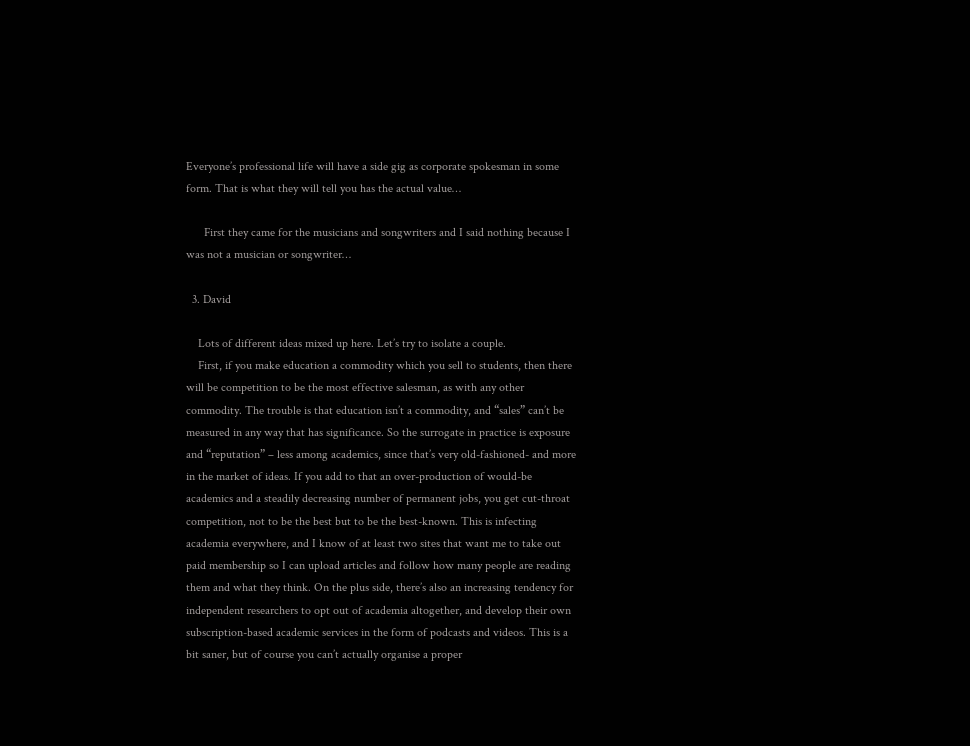Everyone’s professional life will have a side gig as corporate spokesman in some form. That is what they will tell you has the actual value…

      First they came for the musicians and songwriters and I said nothing because I was not a musician or songwriter…

  3. David

    Lots of different ideas mixed up here. Let’s try to isolate a couple.
    First, if you make education a commodity which you sell to students, then there will be competition to be the most effective salesman, as with any other commodity. The trouble is that education isn’t a commodity, and “sales” can’t be measured in any way that has significance. So the surrogate in practice is exposure and “reputation” – less among academics, since that’s very old-fashioned- and more in the market of ideas. If you add to that an over-production of would-be academics and a steadily decreasing number of permanent jobs, you get cut-throat competition, not to be the best but to be the best-known. This is infecting academia everywhere, and I know of at least two sites that want me to take out paid membership so I can upload articles and follow how many people are reading them and what they think. On the plus side, there’s also an increasing tendency for independent researchers to opt out of academia altogether, and develop their own subscription-based academic services in the form of podcasts and videos. This is a bit saner, but of course you can’t actually organise a proper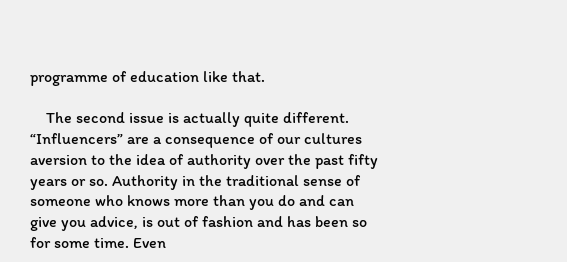programme of education like that.

    The second issue is actually quite different. “Influencers” are a consequence of our cultures aversion to the idea of authority over the past fifty years or so. Authority in the traditional sense of someone who knows more than you do and can give you advice, is out of fashion and has been so for some time. Even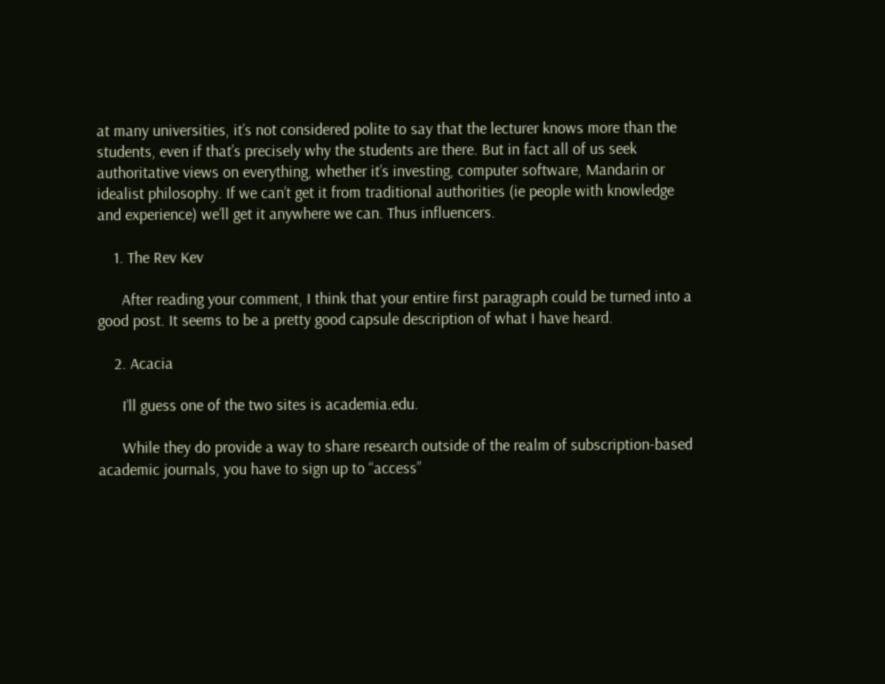at many universities, it’s not considered polite to say that the lecturer knows more than the students, even if that’s precisely why the students are there. But in fact all of us seek authoritative views on everything, whether it’s investing, computer software, Mandarin or idealist philosophy. If we can’t get it from traditional authorities (ie people with knowledge and experience) we’ll get it anywhere we can. Thus influencers.

    1. The Rev Kev

      After reading your comment, I think that your entire first paragraph could be turned into a good post. It seems to be a pretty good capsule description of what I have heard.

    2. Acacia

      I’ll guess one of the two sites is academia.edu.

      While they do provide a way to share research outside of the realm of subscription-based academic journals, you have to sign up to “access”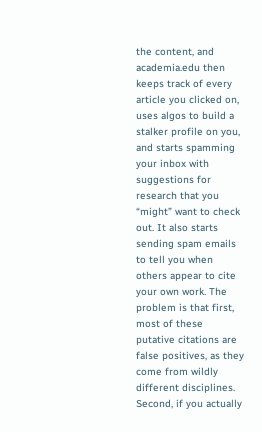the content, and academia.edu then keeps track of every article you clicked on, uses algos to build a stalker profile on you, and starts spamming your inbox with suggestions for research that you “might” want to check out. It also starts sending spam emails to tell you when others appear to cite your own work. The problem is that first, most of these putative citations are false positives, as they come from wildly different disciplines. Second, if you actually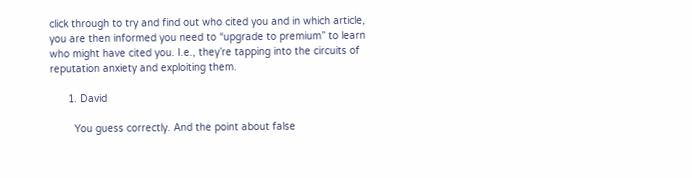click through to try and find out who cited you and in which article, you are then informed you need to “upgrade to premium” to learn who might have cited you. I.e., they’re tapping into the circuits of reputation anxiety and exploiting them.

      1. David

        You guess correctly. And the point about false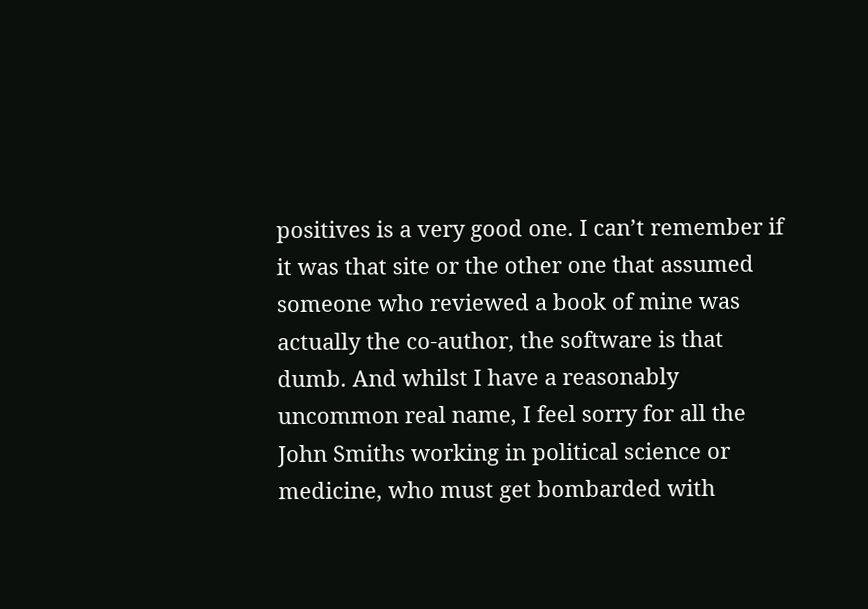positives is a very good one. I can’t remember if it was that site or the other one that assumed someone who reviewed a book of mine was actually the co-author, the software is that dumb. And whilst I have a reasonably uncommon real name, I feel sorry for all the John Smiths working in political science or medicine, who must get bombarded with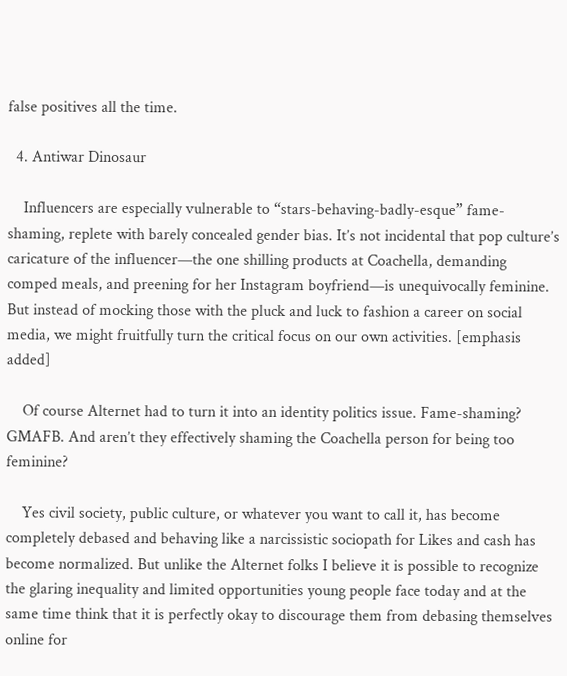false positives all the time.

  4. Antiwar Dinosaur

    Influencers are especially vulnerable to “stars-behaving-badly-esque” fame-shaming, replete with barely concealed gender bias. It’s not incidental that pop culture’s caricature of the influencer—the one shilling products at Coachella, demanding comped meals, and preening for her Instagram boyfriend—is unequivocally feminine. But instead of mocking those with the pluck and luck to fashion a career on social media, we might fruitfully turn the critical focus on our own activities. [emphasis added]

    Of course Alternet had to turn it into an identity politics issue. Fame-shaming? GMAFB. And aren’t they effectively shaming the Coachella person for being too feminine?

    Yes civil society, public culture, or whatever you want to call it, has become completely debased and behaving like a narcissistic sociopath for Likes and cash has become normalized. But unlike the Alternet folks I believe it is possible to recognize the glaring inequality and limited opportunities young people face today and at the same time think that it is perfectly okay to discourage them from debasing themselves online for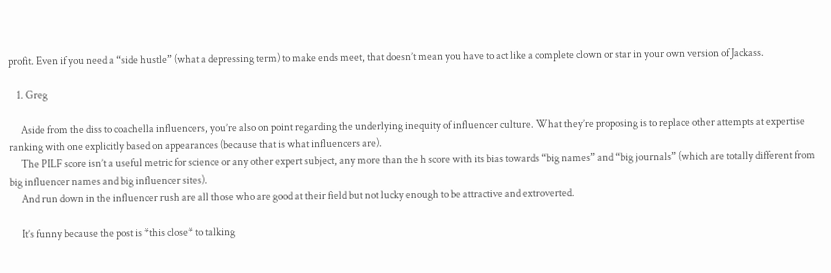profit. Even if you need a “side hustle” (what a depressing term) to make ends meet, that doesn’t mean you have to act like a complete clown or star in your own version of Jackass.

    1. Greg

      Aside from the diss to coachella influencers, you’re also on point regarding the underlying inequity of influencer culture. What they’re proposing is to replace other attempts at expertise ranking with one explicitly based on appearances (because that is what influencers are).
      The PILF score isn’t a useful metric for science or any other expert subject, any more than the h score with its bias towards “big names” and “big journals” (which are totally different from big influencer names and big influencer sites).
      And run down in the influencer rush are all those who are good at their field but not lucky enough to be attractive and extroverted.

      It’s funny because the post is *this close* to talking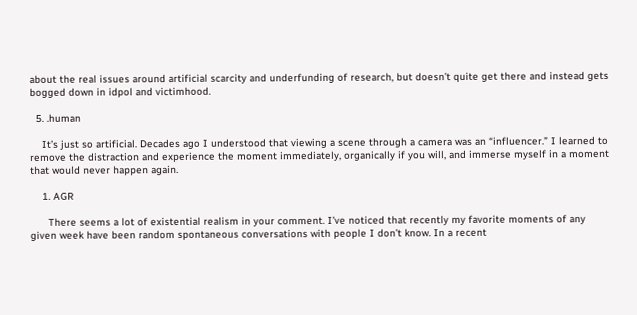about the real issues around artificial scarcity and underfunding of research, but doesn’t quite get there and instead gets bogged down in idpol and victimhood.

  5. .human

    It’s just so artificial. Decades ago I understood that viewing a scene through a camera was an “influencer.” I learned to remove the distraction and experience the moment immediately, organically if you will, and immerse myself in a moment that would never happen again.

    1. AGR

      There seems a lot of existential realism in your comment. I’ve noticed that recently my favorite moments of any given week have been random spontaneous conversations with people I don’t know. In a recent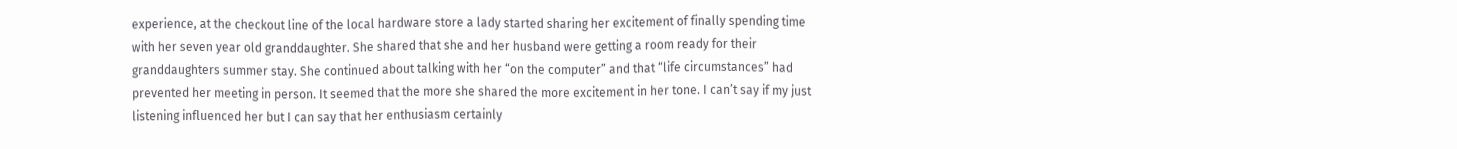experience, at the checkout line of the local hardware store a lady started sharing her excitement of finally spending time with her seven year old granddaughter. She shared that she and her husband were getting a room ready for their granddaughters summer stay. She continued about talking with her “on the computer” and that “life circumstances” had prevented her meeting in person. It seemed that the more she shared the more excitement in her tone. I can’t say if my just listening influenced her but I can say that her enthusiasm certainly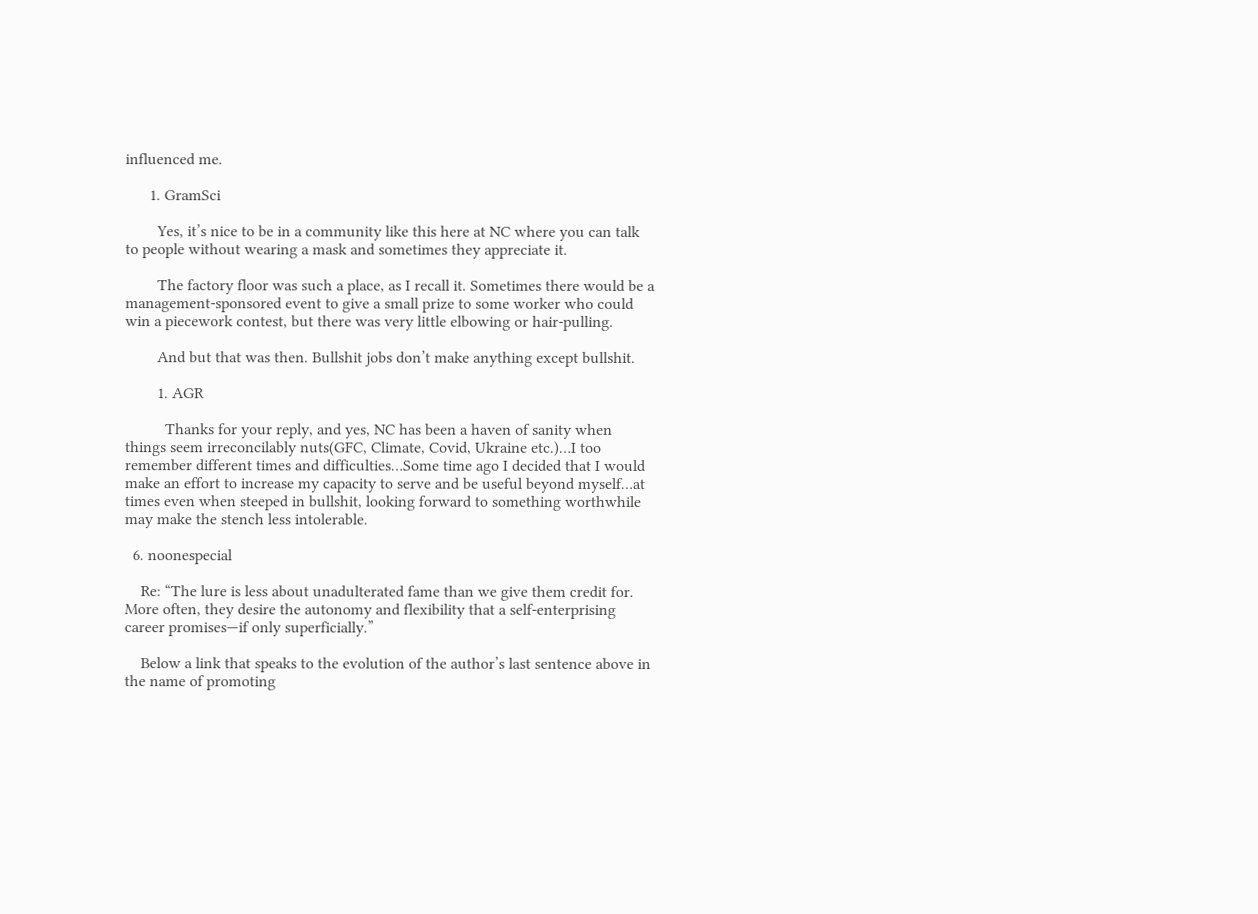influenced me.

      1. GramSci

        Yes, it’s nice to be in a community like this here at NC where you can talk to people without wearing a mask and sometimes they appreciate it.

        The factory floor was such a place, as I recall it. Sometimes there would be a management-sponsored event to give a small prize to some worker who could win a piecework contest, but there was very little elbowing or hair-pulling.

        And but that was then. Bullshit jobs don’t make anything except bullshit.

        1. AGR

          Thanks for your reply, and yes, NC has been a haven of sanity when things seem irreconcilably nuts(GFC, Climate, Covid, Ukraine etc.)…I too remember different times and difficulties…Some time ago I decided that I would make an effort to increase my capacity to serve and be useful beyond myself…at times even when steeped in bullshit, looking forward to something worthwhile may make the stench less intolerable.

  6. noonespecial

    Re: “The lure is less about unadulterated fame than we give them credit for. More often, they desire the autonomy and flexibility that a self-enterprising career promises—if only superficially.”

    Below a link that speaks to the evolution of the author’s last sentence above in the name of promoting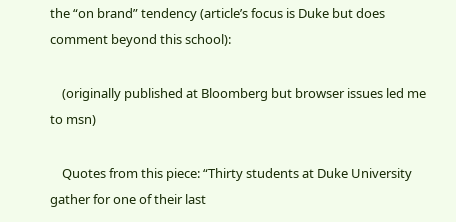the “on brand” tendency (article’s focus is Duke but does comment beyond this school):

    (originally published at Bloomberg but browser issues led me to msn)

    Quotes from this piece: “Thirty students at Duke University gather for one of their last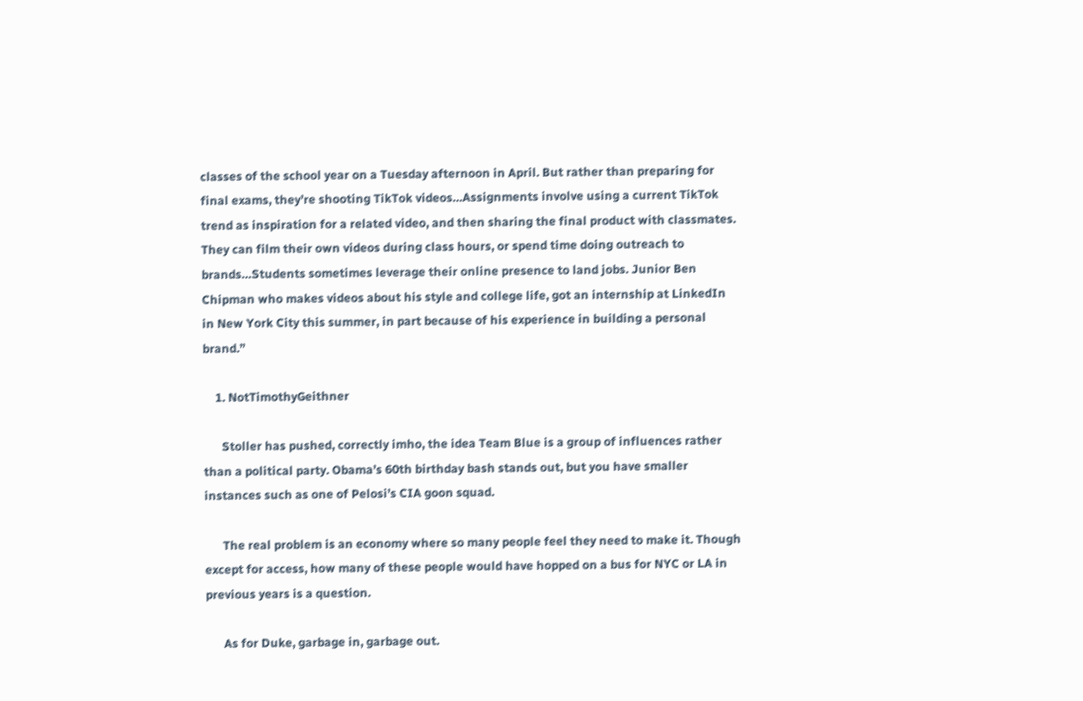classes of the school year on a Tuesday afternoon in April. But rather than preparing for final exams, they’re shooting TikTok videos…Assignments involve using a current TikTok trend as inspiration for a related video, and then sharing the final product with classmates. They can film their own videos during class hours, or spend time doing outreach to brands…Students sometimes leverage their online presence to land jobs. Junior Ben Chipman who makes videos about his style and college life, got an internship at LinkedIn in New York City this summer, in part because of his experience in building a personal brand.”

    1. NotTimothyGeithner

      Stoller has pushed, correctly imho, the idea Team Blue is a group of influences rather than a political party. Obama’s 60th birthday bash stands out, but you have smaller instances such as one of Pelosi’s CIA goon squad.

      The real problem is an economy where so many people feel they need to make it. Though except for access, how many of these people would have hopped on a bus for NYC or LA in previous years is a question.

      As for Duke, garbage in, garbage out.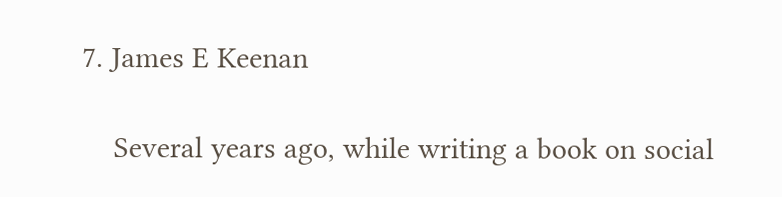7. James E Keenan

    Several years ago, while writing a book on social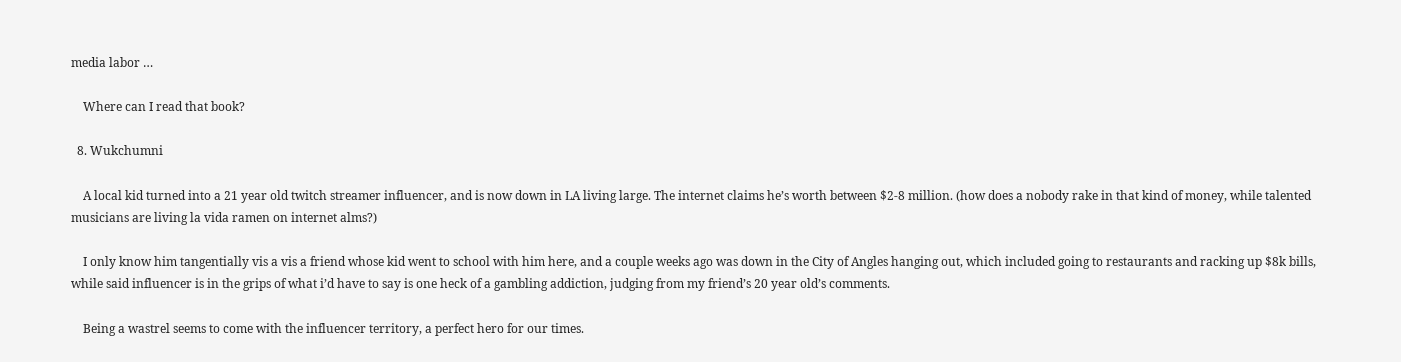media labor …

    Where can I read that book?

  8. Wukchumni

    A local kid turned into a 21 year old twitch streamer influencer, and is now down in LA living large. The internet claims he’s worth between $2-8 million. (how does a nobody rake in that kind of money, while talented musicians are living la vida ramen on internet alms?)

    I only know him tangentially vis a vis a friend whose kid went to school with him here, and a couple weeks ago was down in the City of Angles hanging out, which included going to restaurants and racking up $8k bills, while said influencer is in the grips of what i’d have to say is one heck of a gambling addiction, judging from my friend’s 20 year old’s comments.

    Being a wastrel seems to come with the influencer territory, a perfect hero for our times.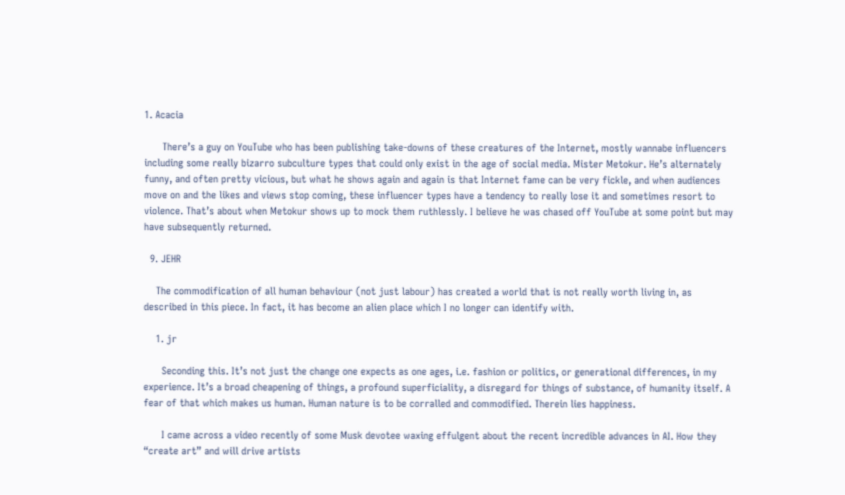1. Acacia

      There’s a guy on YouTube who has been publishing take-downs of these creatures of the Internet, mostly wannabe influencers including some really bizarro subculture types that could only exist in the age of social media. Mister Metokur. He’s alternately funny, and often pretty vicious, but what he shows again and again is that Internet fame can be very fickle, and when audiences move on and the likes and views stop coming, these influencer types have a tendency to really lose it and sometimes resort to violence. That’s about when Metokur shows up to mock them ruthlessly. I believe he was chased off YouTube at some point but may have subsequently returned.

  9. JEHR

    The commodification of all human behaviour (not just labour) has created a world that is not really worth living in, as described in this piece. In fact, it has become an alien place which I no longer can identify with.

    1. jr

      Seconding this. It’s not just the change one expects as one ages, i.e. fashion or politics, or generational differences, in my experience. It’s a broad cheapening of things, a profound superficiality, a disregard for things of substance, of humanity itself. A fear of that which makes us human. Human nature is to be corralled and commodified. Therein lies happiness.

      I came across a video recently of some Musk devotee waxing effulgent about the recent incredible advances in AI. How they “create art” and will drive artists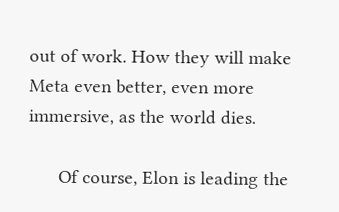out of work. How they will make Meta even better, even more immersive, as the world dies.

      Of course, Elon is leading the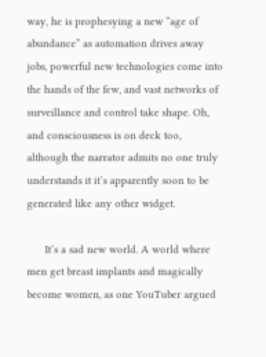way, he is prophesying a new “age of abundance” as automation drives away jobs, powerful new technologies come into the hands of the few, and vast networks of surveillance and control take shape. Oh, and consciousness is on deck too, although the narrator admits no one truly understands it it’s apparently soon to be generated like any other widget.

      It’s a sad new world. A world where men get breast implants and magically become women, as one YouTuber argued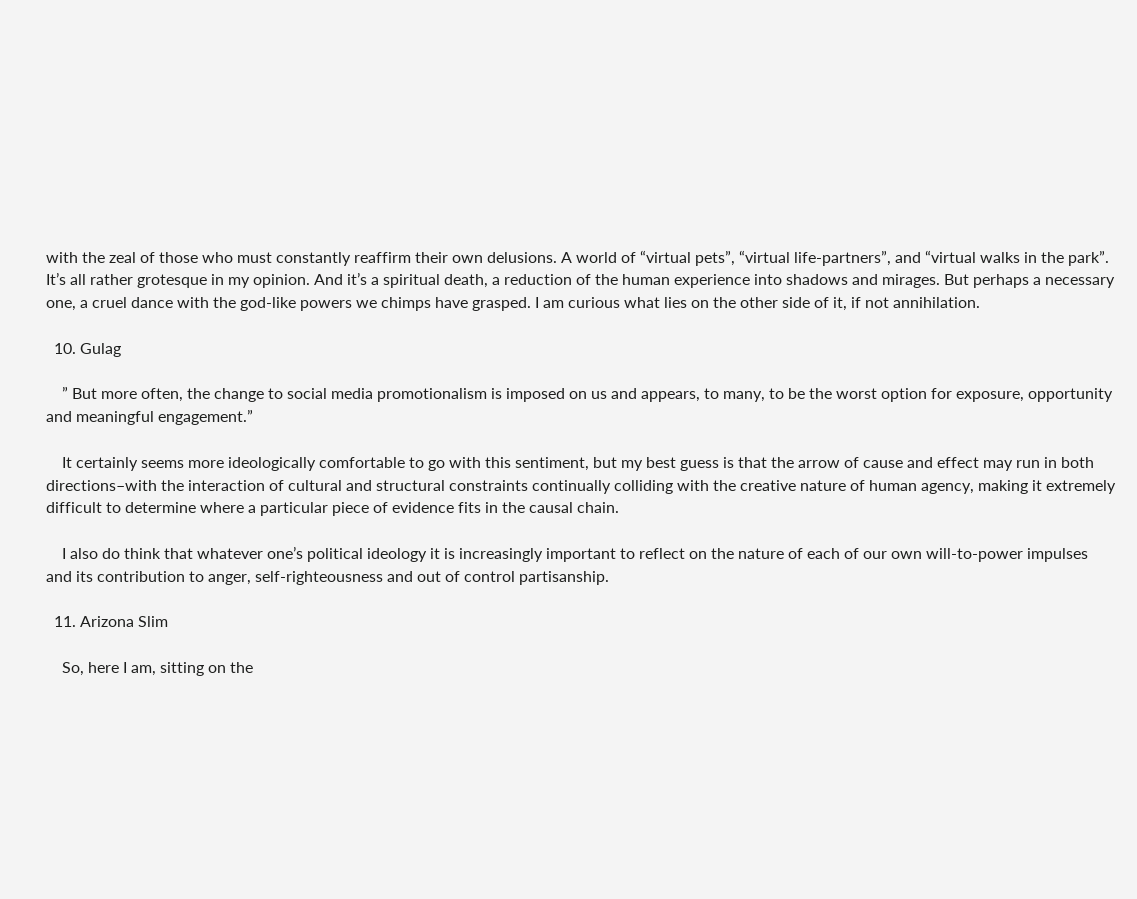with the zeal of those who must constantly reaffirm their own delusions. A world of “virtual pets”, “virtual life-partners”, and “virtual walks in the park”. It’s all rather grotesque in my opinion. And it’s a spiritual death, a reduction of the human experience into shadows and mirages. But perhaps a necessary one, a cruel dance with the god-like powers we chimps have grasped. I am curious what lies on the other side of it, if not annihilation.

  10. Gulag

    ” But more often, the change to social media promotionalism is imposed on us and appears, to many, to be the worst option for exposure, opportunity and meaningful engagement.”

    It certainly seems more ideologically comfortable to go with this sentiment, but my best guess is that the arrow of cause and effect may run in both directions–with the interaction of cultural and structural constraints continually colliding with the creative nature of human agency, making it extremely difficult to determine where a particular piece of evidence fits in the causal chain.

    I also do think that whatever one’s political ideology it is increasingly important to reflect on the nature of each of our own will-to-power impulses and its contribution to anger, self-righteousness and out of control partisanship.

  11. Arizona Slim

    So, here I am, sitting on the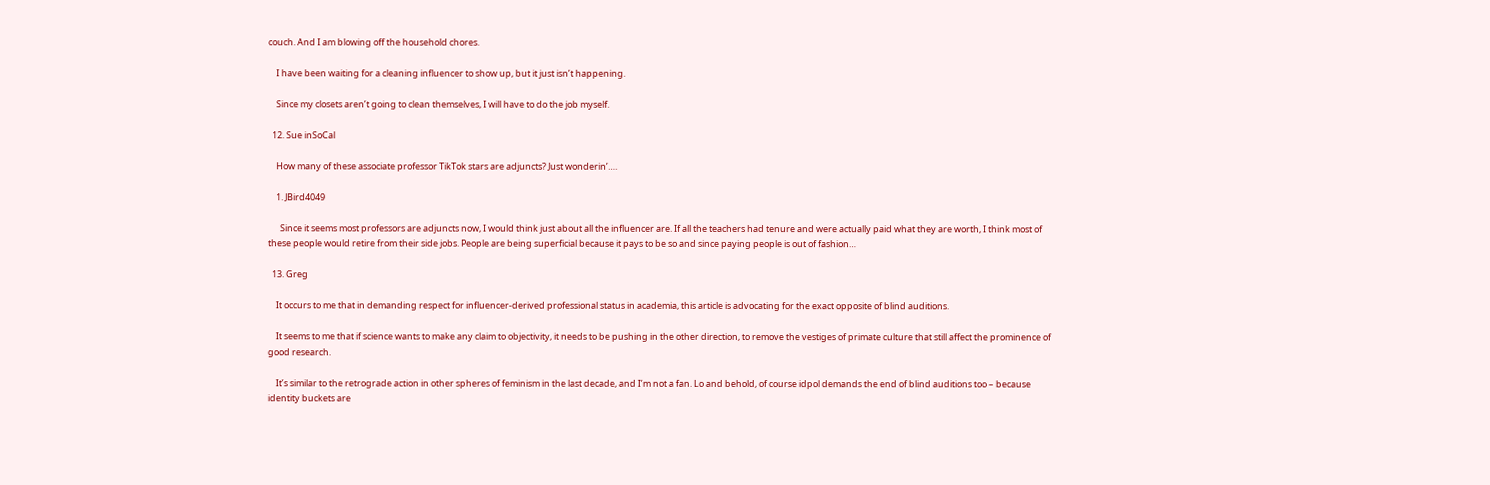couch. And I am blowing off the household chores.

    I have been waiting for a cleaning influencer to show up, but it just isn’t happening.

    Since my closets aren’t going to clean themselves, I will have to do the job myself.

  12. Sue inSoCal

    How many of these associate professor TikTok stars are adjuncts? Just wonderin’….

    1. JBird4049

      Since it seems most professors are adjuncts now, I would think just about all the influencer are. If all the teachers had tenure and were actually paid what they are worth, I think most of these people would retire from their side jobs. People are being superficial because it pays to be so and since paying people is out of fashion…

  13. Greg

    It occurs to me that in demanding respect for influencer-derived professional status in academia, this article is advocating for the exact opposite of blind auditions.

    It seems to me that if science wants to make any claim to objectivity, it needs to be pushing in the other direction, to remove the vestiges of primate culture that still affect the prominence of good research.

    It’s similar to the retrograde action in other spheres of feminism in the last decade, and I’m not a fan. Lo and behold, of course idpol demands the end of blind auditions too – because identity buckets are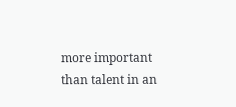more important than talent in an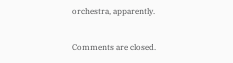orchestra, apparently.

Comments are closed.